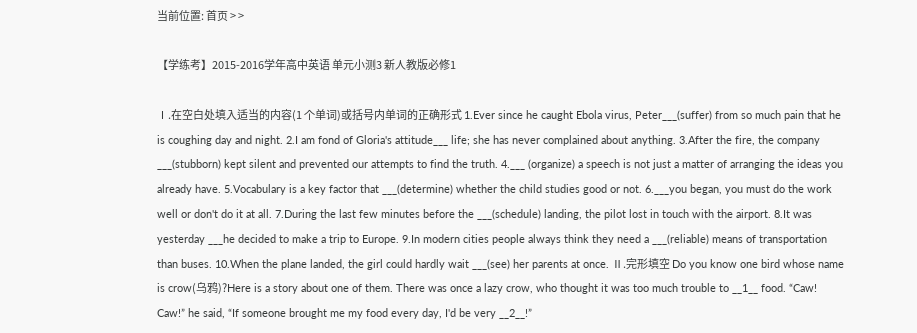当前位置: 首页 > >

【学练考】2015-2016学年高中英语 单元小测3 新人教版必修1

Ⅰ.在空白处填入适当的内容(1 个单词)或括号内单词的正确形式 1.Ever since he caught Ebola virus, Peter___(suffer) from so much pain that he is coughing day and night. 2.I am fond of Gloria's attitude___ life; she has never complained about anything. 3.After the fire, the company ___(stubborn) kept silent and prevented our attempts to find the truth. 4.___ (organize) a speech is not just a matter of arranging the ideas you already have. 5.Vocabulary is a key factor that ___(determine) whether the child studies good or not. 6.___you began, you must do the work well or don't do it at all. 7.During the last few minutes before the ___(schedule) landing, the pilot lost in touch with the airport. 8.It was yesterday ___he decided to make a trip to Europe. 9.In modern cities people always think they need a ___(reliable) means of transportation than buses. 10.When the plane landed, the girl could hardly wait ___(see) her parents at once. Ⅱ.完形填空 Do you know one bird whose name is crow(乌鸦)?Here is a story about one of them. There was once a lazy crow, who thought it was too much trouble to __1__ food. “Caw! Caw!” he said, “If someone brought me my food every day, I'd be very __2__!”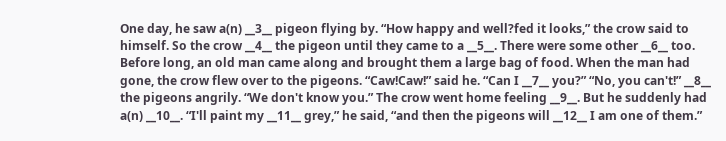One day, he saw a(n) __3__ pigeon flying by. “How happy and well?fed it looks,” the crow said to himself. So the crow __4__ the pigeon until they came to a __5__. There were some other __6__ too. Before long, an old man came along and brought them a large bag of food. When the man had gone, the crow flew over to the pigeons. “Caw!Caw!” said he. “Can I __7__ you?” “No, you can't!” __8__ the pigeons angrily. “We don't know you.” The crow went home feeling __9__. But he suddenly had a(n) __10__. “I'll paint my __11__ grey,” he said, “and then the pigeons will __12__ I am one of them.”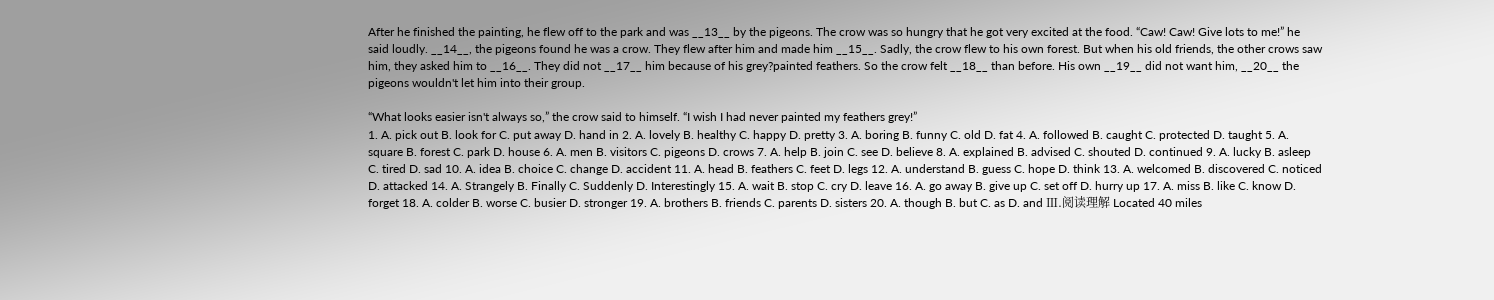After he finished the painting, he flew off to the park and was __13__ by the pigeons. The crow was so hungry that he got very excited at the food. “Caw! Caw! Give lots to me!” he said loudly. __14__, the pigeons found he was a crow. They flew after him and made him __15__. Sadly, the crow flew to his own forest. But when his old friends, the other crows saw him, they asked him to __16__. They did not __17__ him because of his grey?painted feathers. So the crow felt __18__ than before. His own __19__ did not want him, __20__ the pigeons wouldn't let him into their group.

“What looks easier isn't always so,” the crow said to himself. “I wish I had never painted my feathers grey!”
1. A. pick out B. look for C. put away D. hand in 2. A. lovely B. healthy C. happy D. pretty 3. A. boring B. funny C. old D. fat 4. A. followed B. caught C. protected D. taught 5. A. square B. forest C. park D. house 6. A. men B. visitors C. pigeons D. crows 7. A. help B. join C. see D. believe 8. A. explained B. advised C. shouted D. continued 9. A. lucky B. asleep C. tired D. sad 10. A. idea B. choice C. change D. accident 11. A. head B. feathers C. feet D. legs 12. A. understand B. guess C. hope D. think 13. A. welcomed B. discovered C. noticed D. attacked 14. A. Strangely B. Finally C. Suddenly D. Interestingly 15. A. wait B. stop C. cry D. leave 16. A. go away B. give up C. set off D. hurry up 17. A. miss B. like C. know D. forget 18. A. colder B. worse C. busier D. stronger 19. A. brothers B. friends C. parents D. sisters 20. A. though B. but C. as D. and Ⅲ.阅读理解 Located 40 miles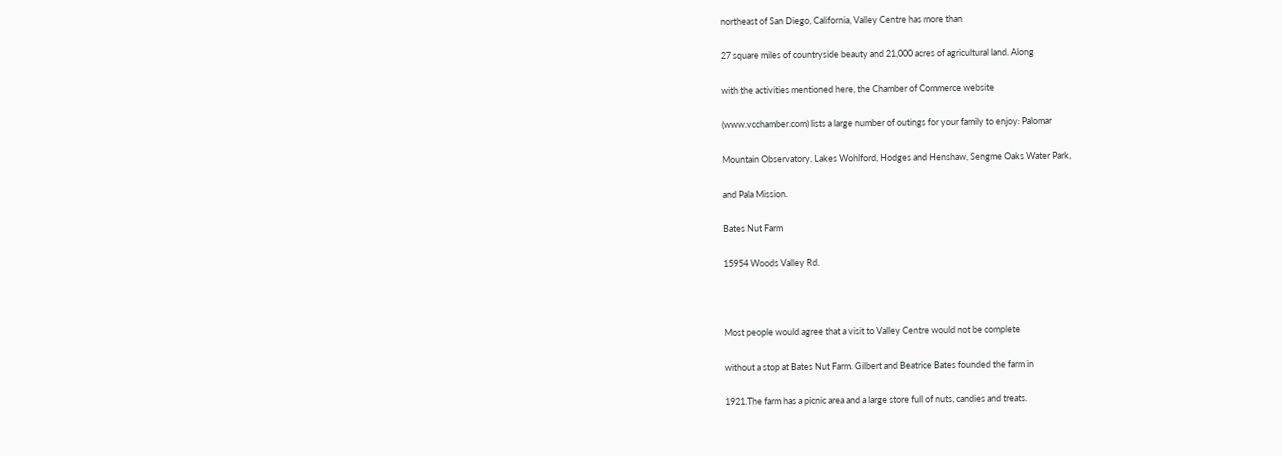northeast of San Diego, California, Valley Centre has more than

27 square miles of countryside beauty and 21,000 acres of agricultural land. Along

with the activities mentioned here, the Chamber of Commerce website

(www.vcchamber.com) lists a large number of outings for your family to enjoy: Palomar

Mountain Observatory, Lakes Wohlford, Hodges and Henshaw, Sengme Oaks Water Park,

and Pala Mission.

Bates Nut Farm

15954 Woods Valley Rd.



Most people would agree that a visit to Valley Centre would not be complete

without a stop at Bates Nut Farm. Gilbert and Beatrice Bates founded the farm in

1921.The farm has a picnic area and a large store full of nuts, candies and treats.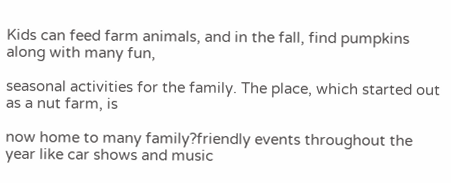Kids can feed farm animals, and in the fall, find pumpkins along with many fun,

seasonal activities for the family. The place, which started out as a nut farm, is

now home to many family?friendly events throughout the year like car shows and music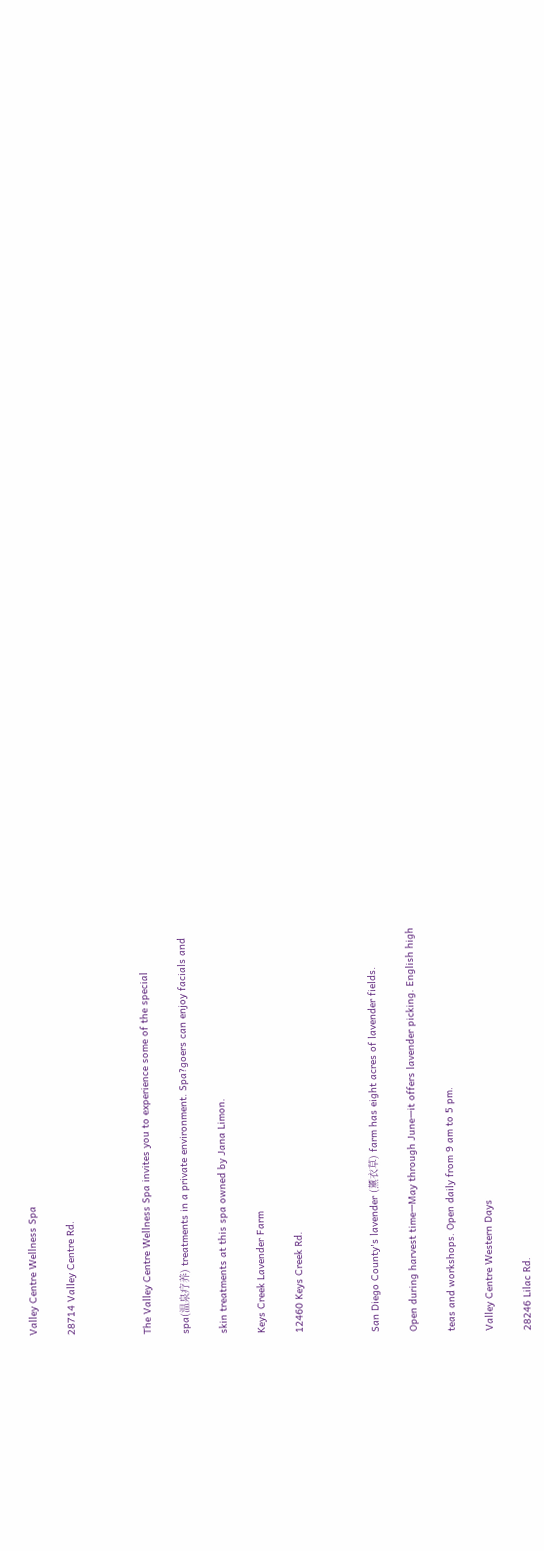Valley Centre Wellness Spa

28714 Valley Centre Rd.



The Valley Centre Wellness Spa invites you to experience some of the special

spa(温泉疗养) treatments in a private environment. Spa?goers can enjoy facials and

skin treatments at this spa owned by Jana Limon.

Keys Creek Lavender Farm

12460 Keys Creek Rd.



San Diego County's lavender (薰衣草) farm has eight acres of lavender fields.

Open during harvest time—May through June—it offers lavender picking. English high

teas and workshops. Open daily from 9 am to 5 pm.

Valley Centre Western Days

28246 Lilac Rd.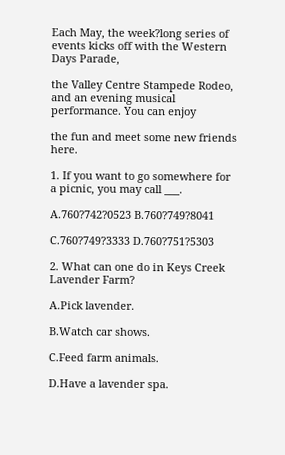Each May, the week?long series of events kicks off with the Western Days Parade,

the Valley Centre Stampede Rodeo, and an evening musical performance. You can enjoy

the fun and meet some new friends here.

1. If you want to go somewhere for a picnic, you may call ___.

A.760?742?0523 B.760?749?8041

C.760?749?3333 D.760?751?5303

2. What can one do in Keys Creek Lavender Farm?

A.Pick lavender.

B.Watch car shows.

C.Feed farm animals.

D.Have a lavender spa.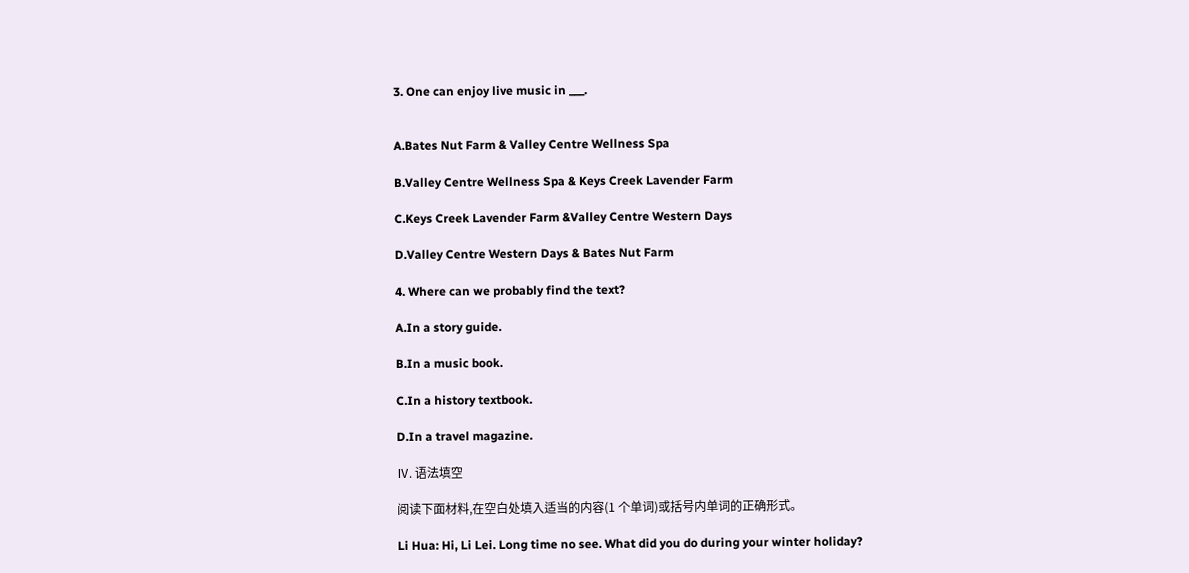3. One can enjoy live music in ___.


A.Bates Nut Farm & Valley Centre Wellness Spa

B.Valley Centre Wellness Spa & Keys Creek Lavender Farm

C.Keys Creek Lavender Farm &Valley Centre Western Days

D.Valley Centre Western Days & Bates Nut Farm

4. Where can we probably find the text?

A.In a story guide.

B.In a music book.

C.In a history textbook.

D.In a travel magazine.

Ⅳ. 语法填空

阅读下面材料,在空白处填入适当的内容(1 个单词)或括号内单词的正确形式。

Li Hua: Hi, Li Lei. Long time no see. What did you do during your winter holiday?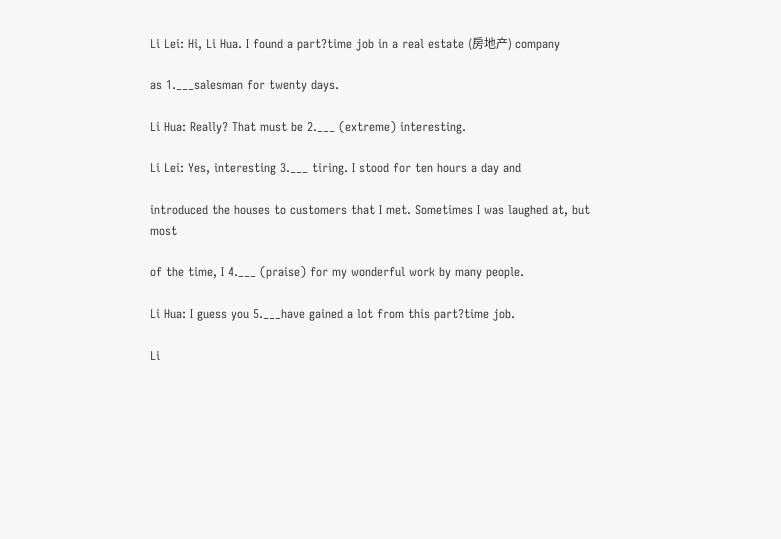Li Lei: Hi, Li Hua. I found a part?time job in a real estate (房地产) company

as 1.___salesman for twenty days.

Li Hua: Really? That must be 2.___ (extreme) interesting.

Li Lei: Yes, interesting 3.___ tiring. I stood for ten hours a day and

introduced the houses to customers that I met. Sometimes I was laughed at, but most

of the time, I 4.___ (praise) for my wonderful work by many people.

Li Hua: I guess you 5.___have gained a lot from this part?time job.

Li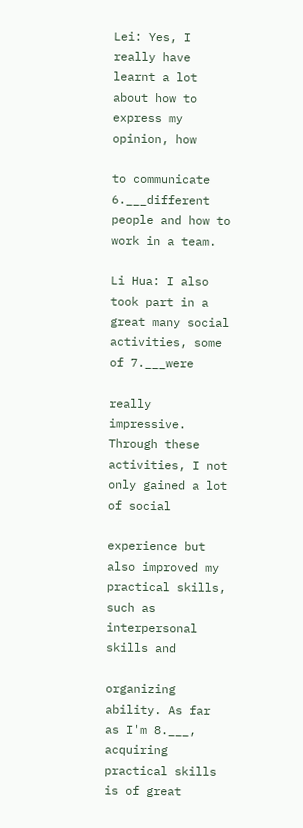Lei: Yes, I really have learnt a lot about how to express my opinion, how

to communicate 6.___different people and how to work in a team.

Li Hua: I also took part in a great many social activities, some of 7.___were

really impressive. Through these activities, I not only gained a lot of social

experience but also improved my practical skills, such as interpersonal skills and

organizing ability. As far as I'm 8.___, acquiring practical skills is of great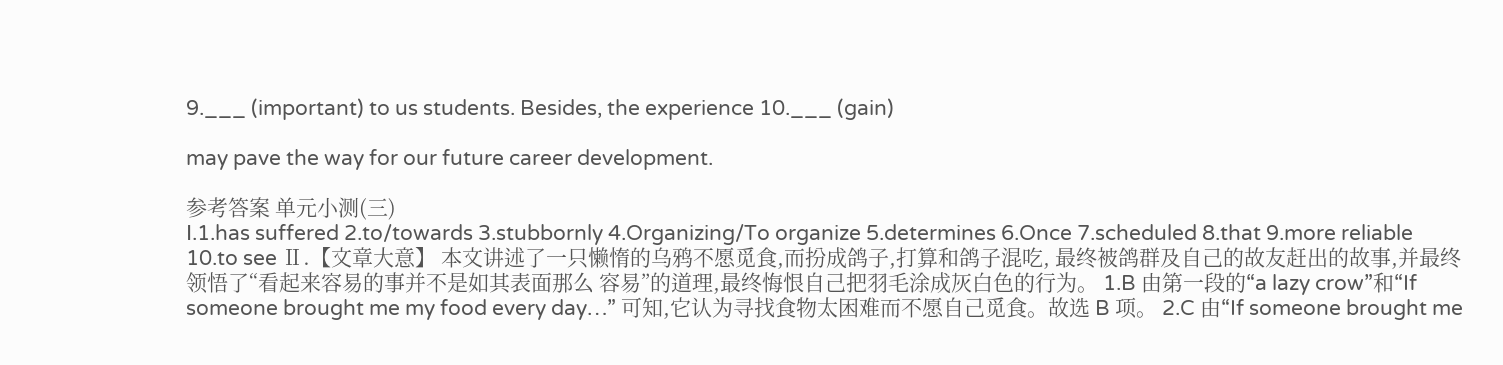9.___ (important) to us students. Besides, the experience 10.___ (gain)

may pave the way for our future career development.

参考答案 单元小测(三)
Ⅰ.1.has suffered 2.to/towards 3.stubbornly 4.Organizing/To organize 5.determines 6.Once 7.scheduled 8.that 9.more reliable 10.to see Ⅱ.【文章大意】 本文讲述了一只懒惰的乌鸦不愿觅食,而扮成鸽子,打算和鸽子混吃, 最终被鸽群及自己的故友赶出的故事,并最终领悟了“看起来容易的事并不是如其表面那么 容易”的道理,最终悔恨自己把羽毛涂成灰白色的行为。 1.B 由第一段的“a lazy crow”和“If someone brought me my food every day…” 可知,它认为寻找食物太困难而不愿自己觅食。故选 B 项。 2.C 由“If someone brought me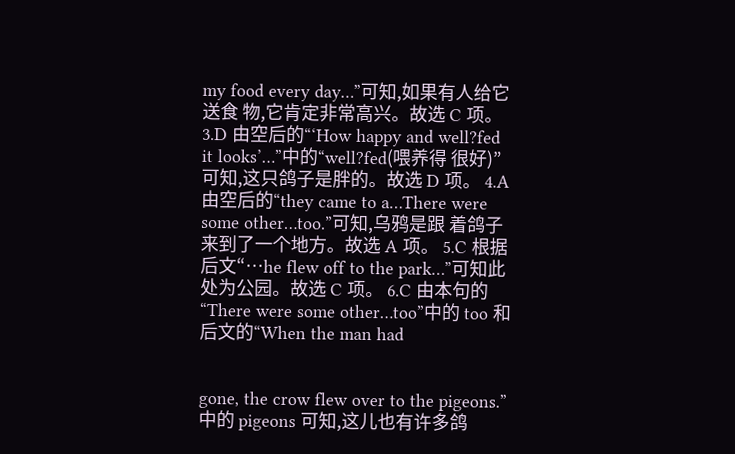my food every day…”可知,如果有人给它送食 物,它肯定非常高兴。故选 C 项。 3.D 由空后的“‘How happy and well?fed it looks’…”中的“well?fed(喂养得 很好)”可知,这只鸽子是胖的。故选 D 项。 4.A 由空后的“they came to a…There were some other…too.”可知,乌鸦是跟 着鸽子来到了一个地方。故选 A 项。 5.C 根据后文“…he flew off to the park…”可知此处为公园。故选 C 项。 6.C 由本句的“There were some other…too”中的 too 和后文的“When the man had


gone, the crow flew over to the pigeons.”中的 pigeons 可知,这儿也有许多鸽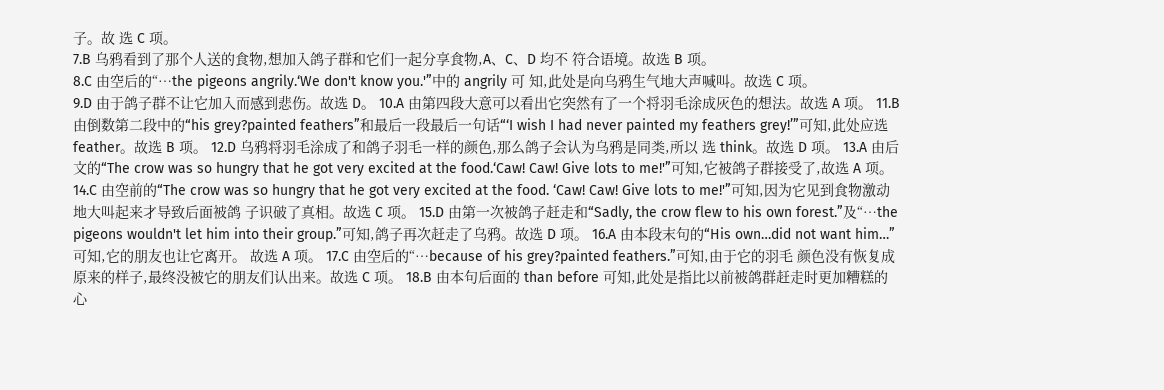子。故 选 C 项。
7.B 乌鸦看到了那个人送的食物,想加入鸽子群和它们一起分享食物,A、C、D 均不 符合语境。故选 B 项。
8.C 由空后的“…the pigeons angrily.‘We don't know you.'”中的 angrily 可 知,此处是向乌鸦生气地大声喊叫。故选 C 项。
9.D 由于鸽子群不让它加入而感到悲伤。故选 D。 10.A 由第四段大意可以看出它突然有了一个将羽毛涂成灰色的想法。故选 A 项。 11.B 由倒数第二段中的“his grey?painted feathers”和最后一段最后一句话“‘I wish I had never painted my feathers grey!’”可知,此处应选 feather。故选 B 项。 12.D 乌鸦将羽毛涂成了和鸽子羽毛一样的颜色,那么鸽子会认为乌鸦是同类,所以 选 think。故选 D 项。 13.A 由后文的“The crow was so hungry that he got very excited at the food.‘Caw! Caw! Give lots to me!'”可知,它被鸽子群接受了,故选 A 项。 14.C 由空前的“The crow was so hungry that he got very excited at the food. ‘Caw! Caw! Give lots to me!'”可知,因为它见到食物激动地大叫起来才导致后面被鸽 子识破了真相。故选 C 项。 15.D 由第一次被鸽子赶走和“Sadly, the crow flew to his own forest.”及“…the pigeons wouldn't let him into their group.”可知,鸽子再次赶走了乌鸦。故选 D 项。 16.A 由本段末句的“His own…did not want him…”可知,它的朋友也让它离开。 故选 A 项。 17.C 由空后的“…because of his grey?painted feathers.”可知,由于它的羽毛 颜色没有恢复成原来的样子,最终没被它的朋友们认出来。故选 C 项。 18.B 由本句后面的 than before 可知,此处是指比以前被鸽群赶走时更加糟糕的心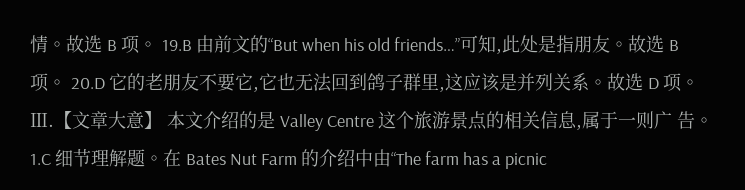情。故选 B 项。 19.B 由前文的“But when his old friends…”可知,此处是指朋友。故选 B 项。 20.D 它的老朋友不要它,它也无法回到鸽子群里,这应该是并列关系。故选 D 项。 Ⅲ.【文章大意】 本文介绍的是 Valley Centre 这个旅游景点的相关信息,属于一则广 告。 1.C 细节理解题。在 Bates Nut Farm 的介绍中由“The farm has a picnic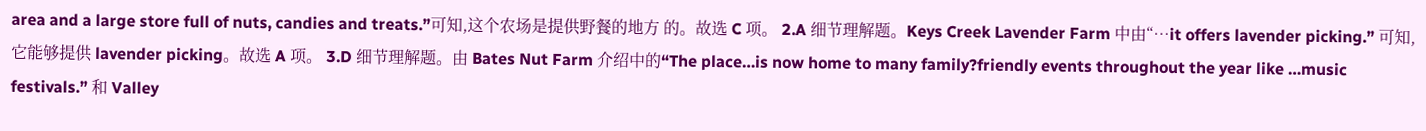area and a large store full of nuts, candies and treats.”可知,这个农场是提供野餐的地方 的。故选 C 项。 2.A 细节理解题。Keys Creek Lavender Farm 中由“…it offers lavender picking.” 可知,它能够提供 lavender picking。故选 A 项。 3.D 细节理解题。由 Bates Nut Farm 介绍中的“The place…is now home to many family?friendly events throughout the year like …music festivals.” 和 Valley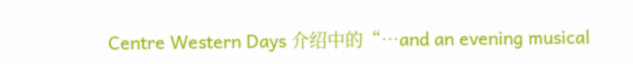Centre Western Days 介绍中的“…and an evening musical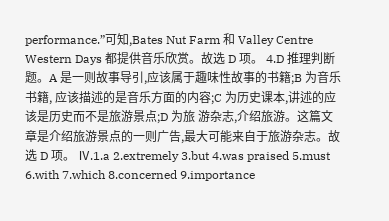performance.”可知,Bates Nut Farm 和 Valley Centre Western Days 都提供音乐欣赏。故选 D 项。 4.D 推理判断题。A 是一则故事导引,应该属于趣味性故事的书籍;B 为音乐书籍, 应该描述的是音乐方面的内容;C 为历史课本,讲述的应该是历史而不是旅游景点;D 为旅 游杂志,介绍旅游。这篇文章是介绍旅游景点的一则广告,最大可能来自于旅游杂志。故选 D 项。 Ⅳ.1.a 2.extremely 3.but 4.was praised 5.must 6.with 7.which 8.concerned 9.importance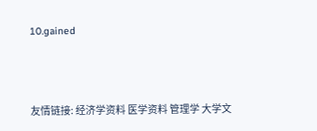10.gained



友情链接: 经济学资料 医学资料 管理学 大学文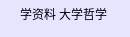学资料 大学哲学